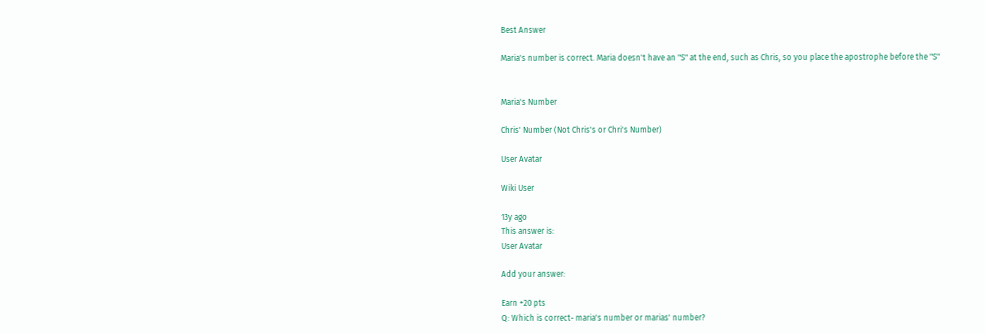Best Answer

Maria's number is correct. Maria doesn't have an "S" at the end, such as Chris, so you place the apostrophe before the "S"


Maria's Number

Chris' Number (Not Chris's or Chri's Number)

User Avatar

Wiki User

13y ago
This answer is:
User Avatar

Add your answer:

Earn +20 pts
Q: Which is correct- maria's number or marias' number?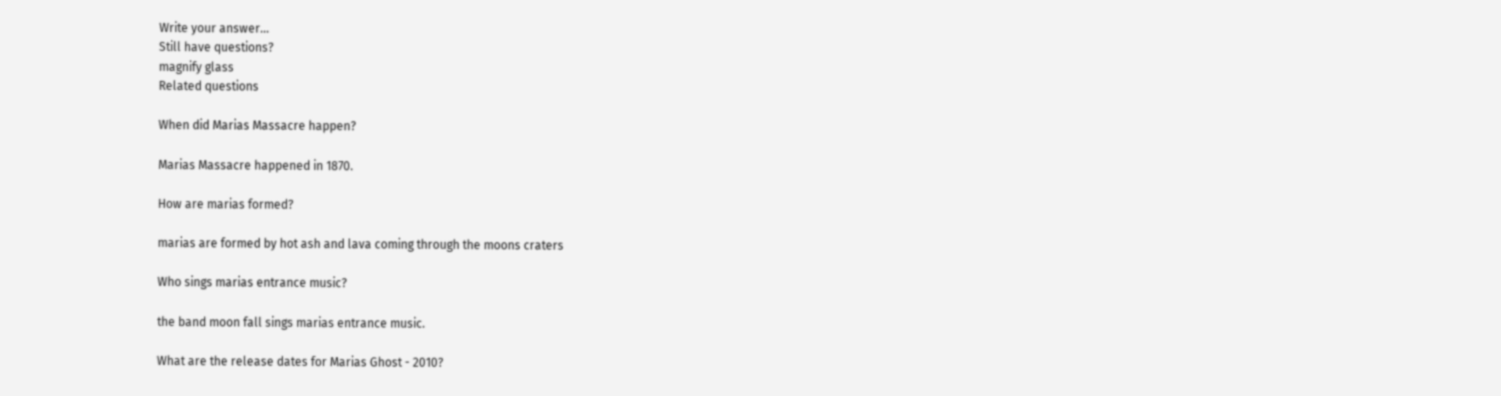Write your answer...
Still have questions?
magnify glass
Related questions

When did Marias Massacre happen?

Marias Massacre happened in 1870.

How are marias formed?

marias are formed by hot ash and lava coming through the moons craters

Who sings marias entrance music?

the band moon fall sings marias entrance music.

What are the release dates for Marias Ghost - 2010?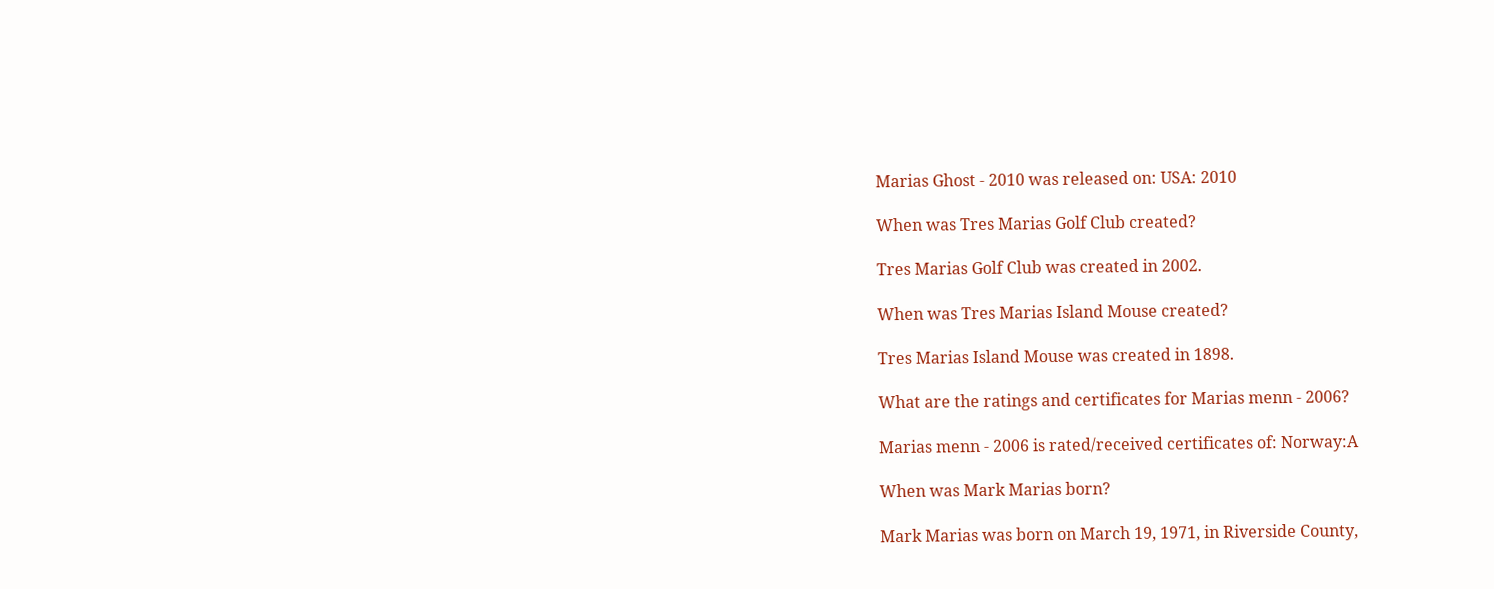Marias Ghost - 2010 was released on: USA: 2010

When was Tres Marias Golf Club created?

Tres Marias Golf Club was created in 2002.

When was Tres Marias Island Mouse created?

Tres Marias Island Mouse was created in 1898.

What are the ratings and certificates for Marias menn - 2006?

Marias menn - 2006 is rated/received certificates of: Norway:A

When was Mark Marias born?

Mark Marias was born on March 19, 1971, in Riverside County,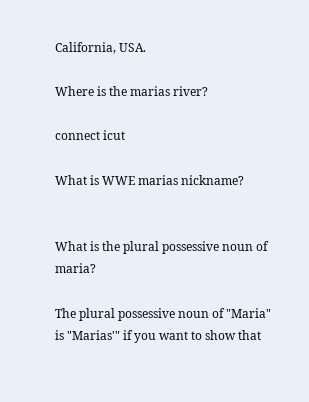California, USA.

Where is the marias river?

connect icut

What is WWE marias nickname?


What is the plural possessive noun of maria?

The plural possessive noun of "Maria" is "Marias'" if you want to show that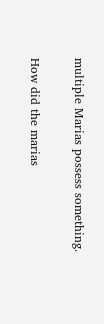multiple Marias possess something.

How did the marias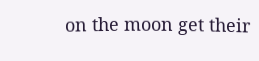on the moon get their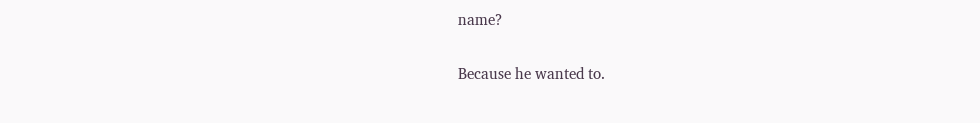name?

Because he wanted to.